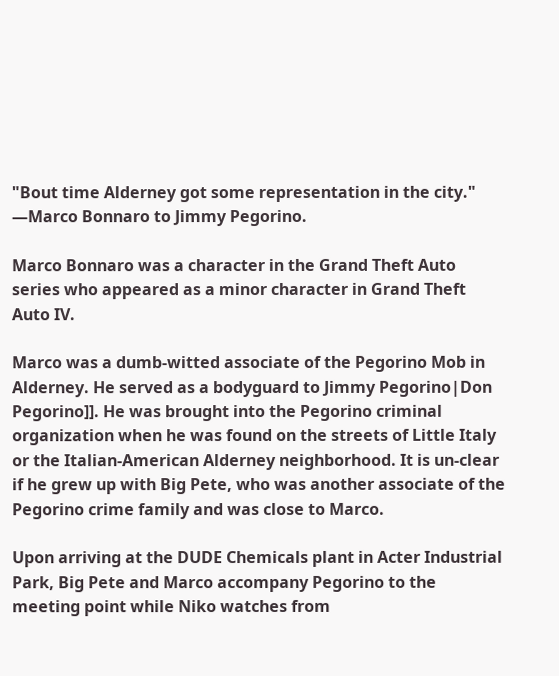"Bout time Alderney got some representation in the city."
―Marco Bonnaro to Jimmy Pegorino.

Marco Bonnaro was a character in the Grand Theft Auto series who appeared as a minor character in Grand Theft Auto IV.

Marco was a dumb-witted associate of the Pegorino Mob in Alderney. He served as a bodyguard to Jimmy Pegorino|Don Pegorino]]. He was brought into the Pegorino criminal organization when he was found on the streets of Little Italy or the Italian-American Alderney neighborhood. It is un-clear if he grew up with Big Pete, who was another associate of the Pegorino crime family and was close to Marco.

Upon arriving at the DUDE Chemicals plant in Acter Industrial Park, Big Pete and Marco accompany Pegorino to the meeting point while Niko watches from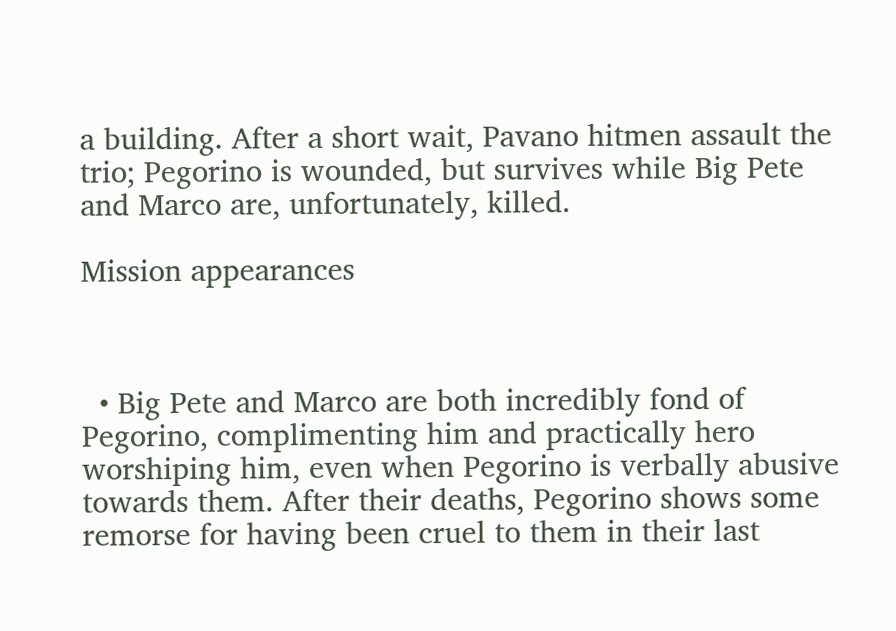a building. After a short wait, Pavano hitmen assault the trio; Pegorino is wounded, but survives while Big Pete and Marco are, unfortunately, killed.

Mission appearances



  • Big Pete and Marco are both incredibly fond of Pegorino, complimenting him and practically hero worshiping him, even when Pegorino is verbally abusive towards them. After their deaths, Pegorino shows some remorse for having been cruel to them in their last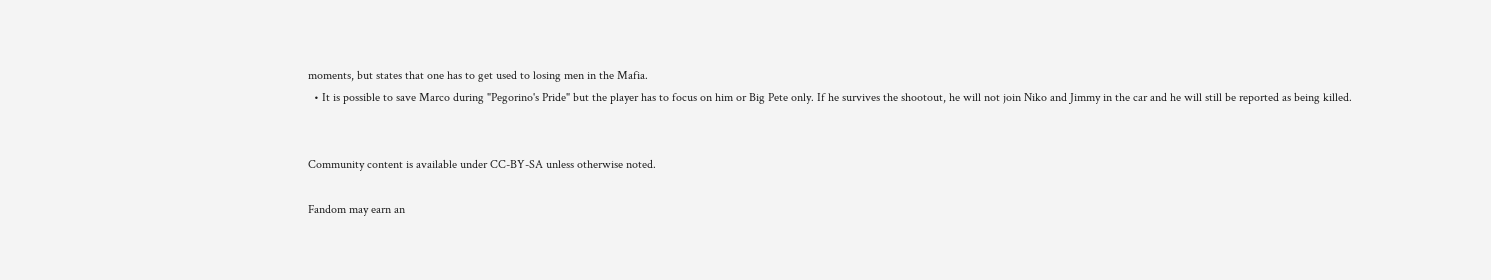moments, but states that one has to get used to losing men in the Mafia.
  • It is possible to save Marco during "Pegorino's Pride" but the player has to focus on him or Big Pete only. If he survives the shootout, he will not join Niko and Jimmy in the car and he will still be reported as being killed.


Community content is available under CC-BY-SA unless otherwise noted.

Fandom may earn an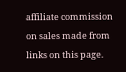affiliate commission on sales made from links on this page.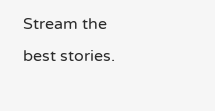Stream the best stories.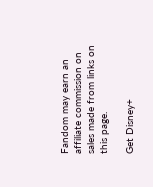Fandom may earn an affiliate commission on sales made from links on this page.

Get Disney+